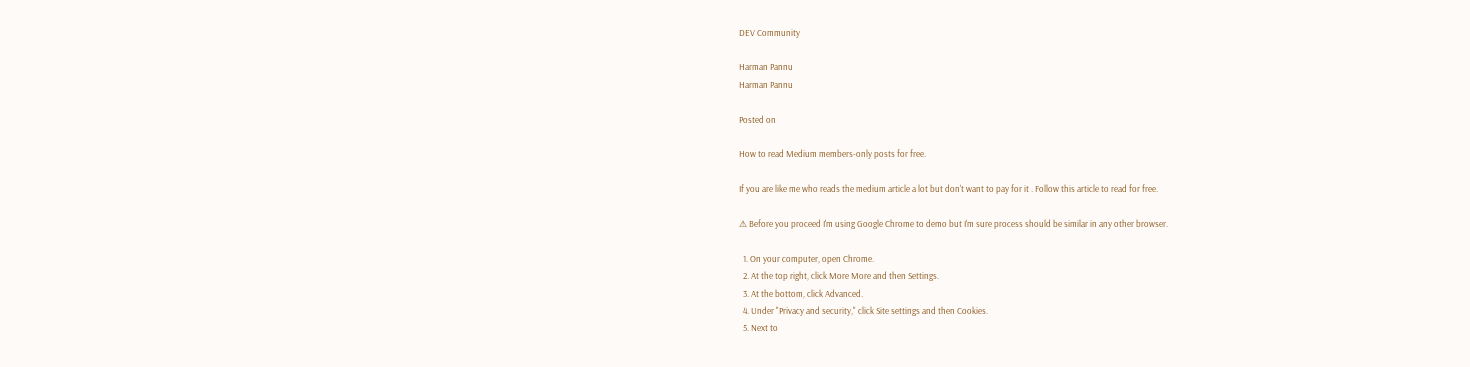DEV Community

Harman Pannu
Harman Pannu

Posted on

How to read Medium members-only posts for free.

If you are like me who reads the medium article a lot but don't want to pay for it . Follow this article to read for free.

⚠ Before you proceed I'm using Google Chrome to demo but I'm sure process should be similar in any other browser.

  1. On your computer, open Chrome.
  2. At the top right, click More More and then Settings.
  3. At the bottom, click Advanced.
  4. Under "Privacy and security," click Site settings and then Cookies.
  5. Next to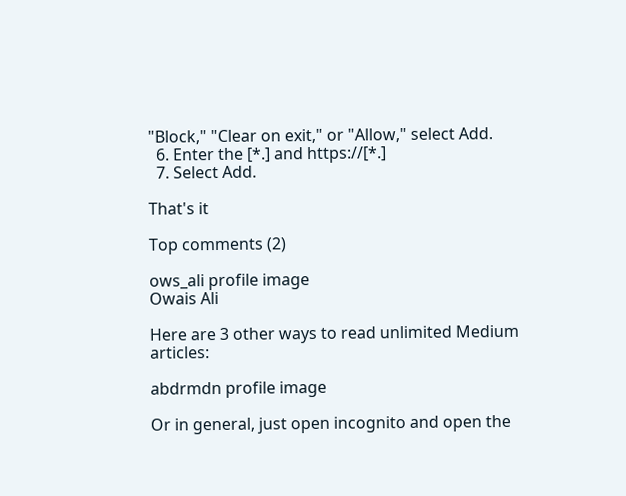"Block," "Clear on exit," or "Allow," select Add.
  6. Enter the [*.] and https://[*.]
  7. Select Add.

That's it

Top comments (2)

ows_ali profile image
Owais Ali

Here are 3 other ways to read unlimited Medium articles:

abdrmdn profile image

Or in general, just open incognito and open the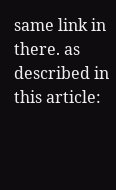same link in there. as described in this article: